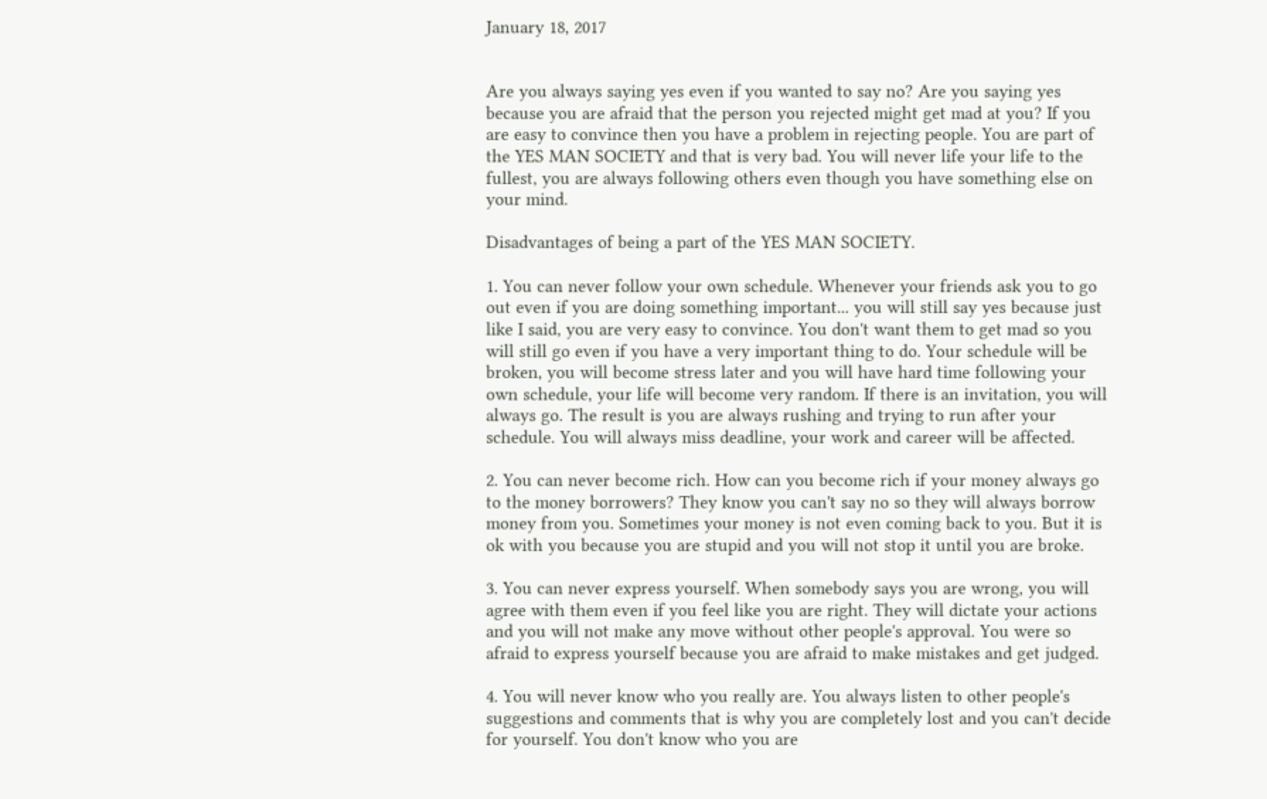January 18, 2017


Are you always saying yes even if you wanted to say no? Are you saying yes because you are afraid that the person you rejected might get mad at you? If you are easy to convince then you have a problem in rejecting people. You are part of the YES MAN SOCIETY and that is very bad. You will never life your life to the fullest, you are always following others even though you have something else on your mind.

Disadvantages of being a part of the YES MAN SOCIETY.

1. You can never follow your own schedule. Whenever your friends ask you to go out even if you are doing something important... you will still say yes because just like I said, you are very easy to convince. You don't want them to get mad so you will still go even if you have a very important thing to do. Your schedule will be broken, you will become stress later and you will have hard time following your own schedule, your life will become very random. If there is an invitation, you will always go. The result is you are always rushing and trying to run after your schedule. You will always miss deadline, your work and career will be affected.

2. You can never become rich. How can you become rich if your money always go to the money borrowers? They know you can't say no so they will always borrow money from you. Sometimes your money is not even coming back to you. But it is ok with you because you are stupid and you will not stop it until you are broke.

3. You can never express yourself. When somebody says you are wrong, you will agree with them even if you feel like you are right. They will dictate your actions and you will not make any move without other people's approval. You were so afraid to express yourself because you are afraid to make mistakes and get judged.

4. You will never know who you really are. You always listen to other people's suggestions and comments that is why you are completely lost and you can't decide for yourself. You don't know who you are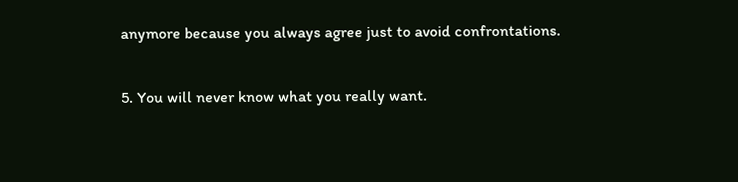anymore because you always agree just to avoid confrontations.

5. You will never know what you really want.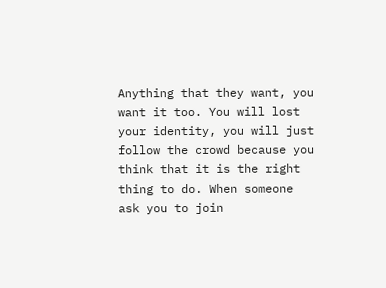Anything that they want, you want it too. You will lost your identity, you will just follow the crowd because you think that it is the right thing to do. When someone ask you to join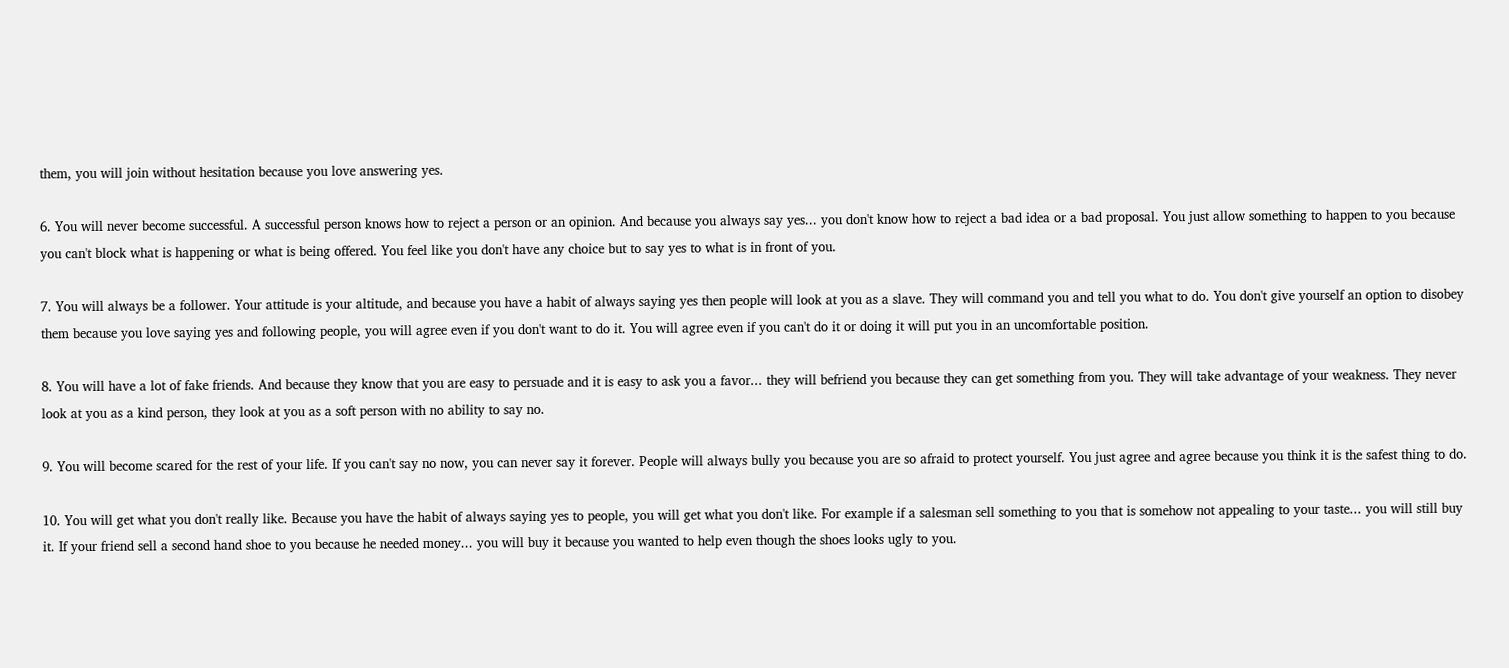them, you will join without hesitation because you love answering yes.

6. You will never become successful. A successful person knows how to reject a person or an opinion. And because you always say yes... you don't know how to reject a bad idea or a bad proposal. You just allow something to happen to you because you can't block what is happening or what is being offered. You feel like you don't have any choice but to say yes to what is in front of you.

7. You will always be a follower. Your attitude is your altitude, and because you have a habit of always saying yes then people will look at you as a slave. They will command you and tell you what to do. You don't give yourself an option to disobey them because you love saying yes and following people, you will agree even if you don't want to do it. You will agree even if you can't do it or doing it will put you in an uncomfortable position.

8. You will have a lot of fake friends. And because they know that you are easy to persuade and it is easy to ask you a favor... they will befriend you because they can get something from you. They will take advantage of your weakness. They never look at you as a kind person, they look at you as a soft person with no ability to say no.

9. You will become scared for the rest of your life. If you can't say no now, you can never say it forever. People will always bully you because you are so afraid to protect yourself. You just agree and agree because you think it is the safest thing to do.

10. You will get what you don't really like. Because you have the habit of always saying yes to people, you will get what you don't like. For example if a salesman sell something to you that is somehow not appealing to your taste... you will still buy it. If your friend sell a second hand shoe to you because he needed money... you will buy it because you wanted to help even though the shoes looks ugly to you.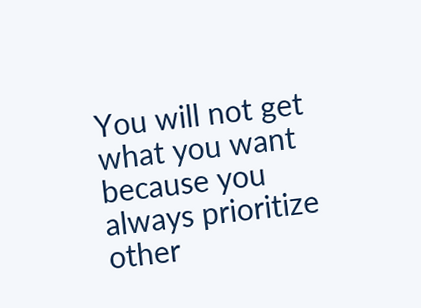You will not get what you want because you always prioritize other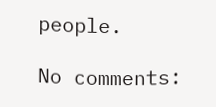people.

No comments: